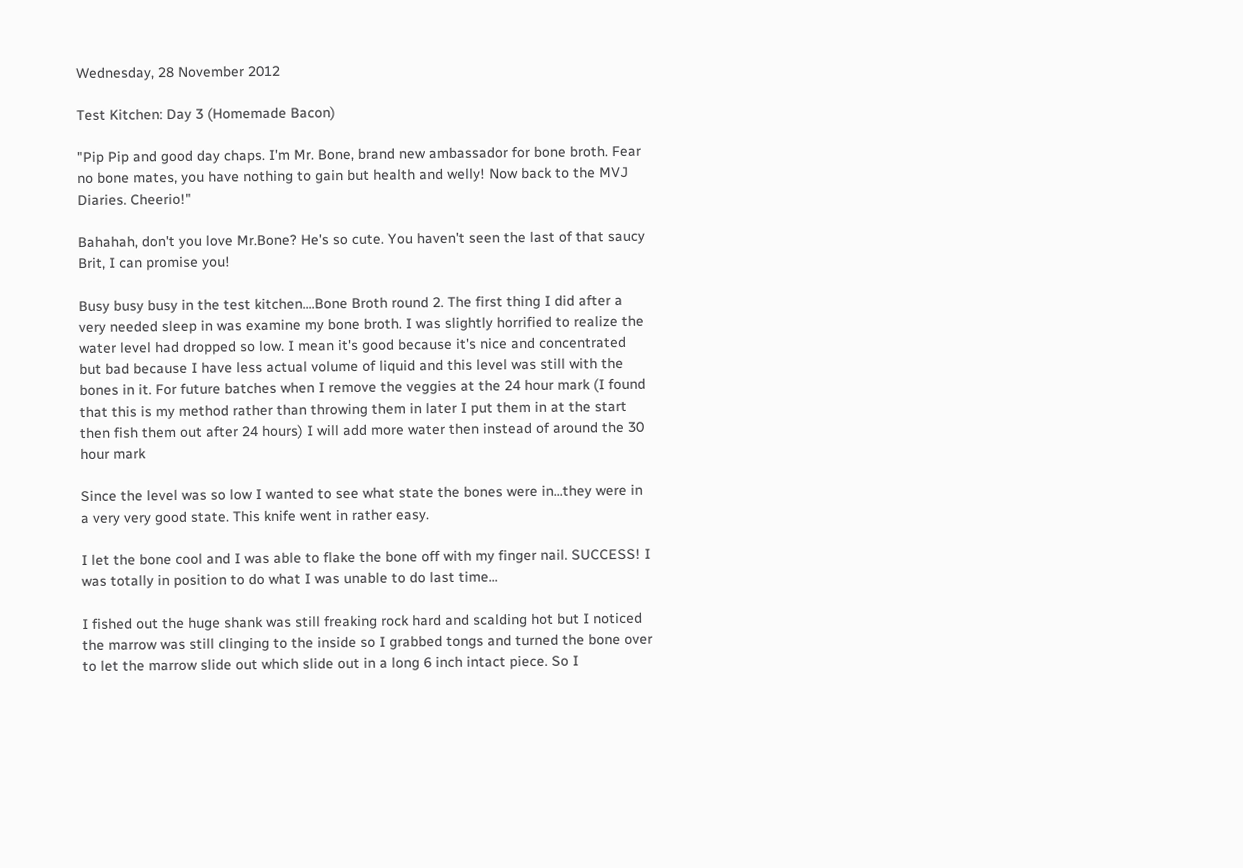Wednesday, 28 November 2012

Test Kitchen: Day 3 (Homemade Bacon)

"Pip Pip and good day chaps. I'm Mr. Bone, brand new ambassador for bone broth. Fear no bone mates, you have nothing to gain but health and welly! Now back to the MVJ Diaries. Cheerio!"

Bahahah, don't you love Mr.Bone? He's so cute. You haven't seen the last of that saucy Brit, I can promise you!

Busy busy busy in the test kitchen....Bone Broth round 2. The first thing I did after a very needed sleep in was examine my bone broth. I was slightly horrified to realize the water level had dropped so low. I mean it's good because it's nice and concentrated but bad because I have less actual volume of liquid and this level was still with the bones in it. For future batches when I remove the veggies at the 24 hour mark (I found that this is my method rather than throwing them in later I put them in at the start then fish them out after 24 hours) I will add more water then instead of around the 30 hour mark

Since the level was so low I wanted to see what state the bones were in...they were in a very very good state. This knife went in rather easy.

I let the bone cool and I was able to flake the bone off with my finger nail. SUCCESS! I was totally in position to do what I was unable to do last time...

I fished out the huge shank was still freaking rock hard and scalding hot but I noticed the marrow was still clinging to the inside so I grabbed tongs and turned the bone over to let the marrow slide out which slide out in a long 6 inch intact piece. So I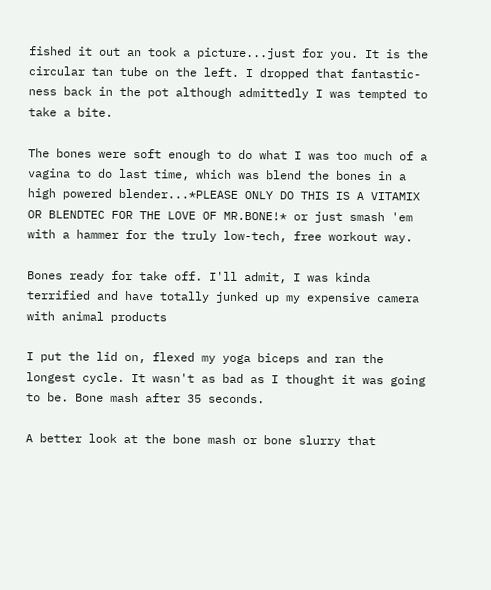fished it out an took a picture...just for you. It is the circular tan tube on the left. I dropped that fantastic-ness back in the pot although admittedly I was tempted to take a bite.

The bones were soft enough to do what I was too much of a vagina to do last time, which was blend the bones in a high powered blender...*PLEASE ONLY DO THIS IS A VITAMIX OR BLENDTEC FOR THE LOVE OF MR.BONE!* or just smash 'em with a hammer for the truly low-tech, free workout way.

Bones ready for take off. I'll admit, I was kinda terrified and have totally junked up my expensive camera with animal products

I put the lid on, flexed my yoga biceps and ran the longest cycle. It wasn't as bad as I thought it was going to be. Bone mash after 35 seconds.

A better look at the bone mash or bone slurry that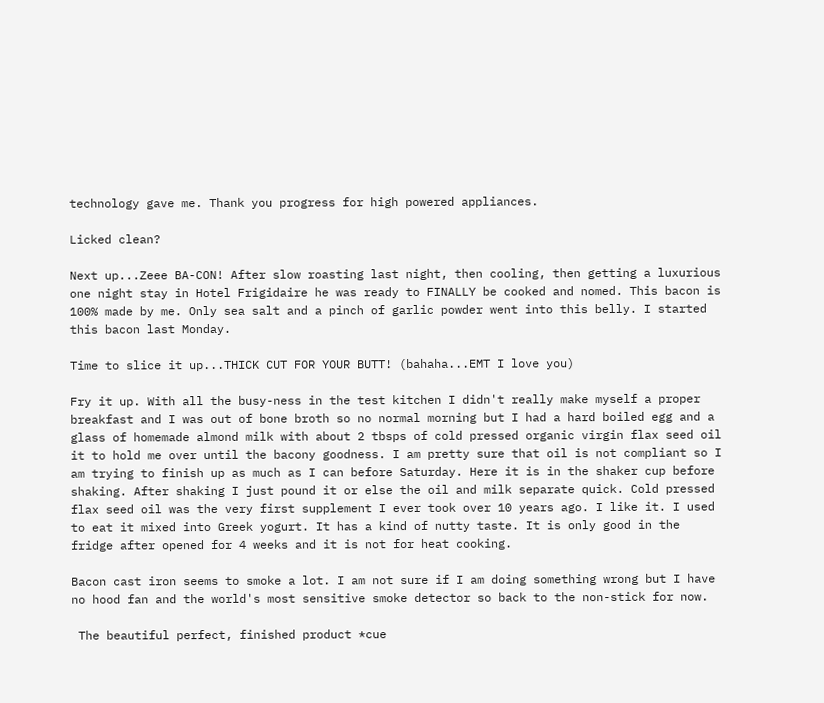technology gave me. Thank you progress for high powered appliances.

Licked clean?

Next up...Zeee BA-CON! After slow roasting last night, then cooling, then getting a luxurious one night stay in Hotel Frigidaire he was ready to FINALLY be cooked and nomed. This bacon is 100% made by me. Only sea salt and a pinch of garlic powder went into this belly. I started this bacon last Monday.

Time to slice it up...THICK CUT FOR YOUR BUTT! (bahaha...EMT I love you)

Fry it up. With all the busy-ness in the test kitchen I didn't really make myself a proper breakfast and I was out of bone broth so no normal morning but I had a hard boiled egg and a glass of homemade almond milk with about 2 tbsps of cold pressed organic virgin flax seed oil it to hold me over until the bacony goodness. I am pretty sure that oil is not compliant so I am trying to finish up as much as I can before Saturday. Here it is in the shaker cup before shaking. After shaking I just pound it or else the oil and milk separate quick. Cold pressed flax seed oil was the very first supplement I ever took over 10 years ago. I like it. I used to eat it mixed into Greek yogurt. It has a kind of nutty taste. It is only good in the fridge after opened for 4 weeks and it is not for heat cooking.

Bacon cast iron seems to smoke a lot. I am not sure if I am doing something wrong but I have no hood fan and the world's most sensitive smoke detector so back to the non-stick for now.

 The beautiful perfect, finished product *cue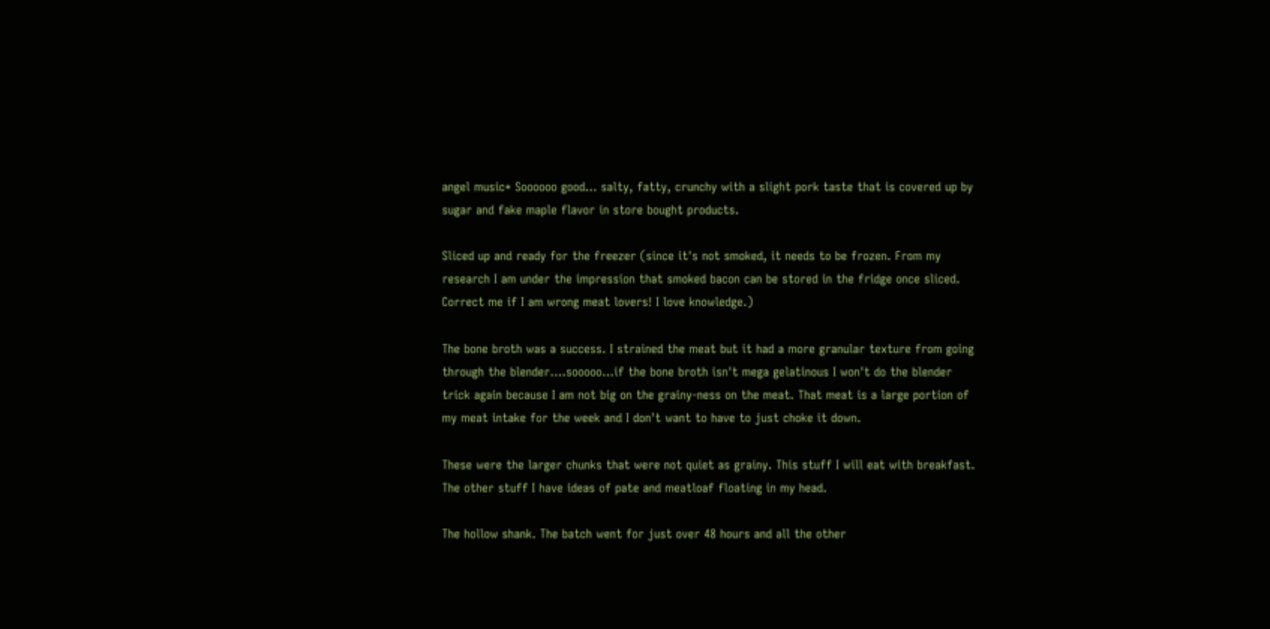angel music* Soooooo good... salty, fatty, crunchy with a slight pork taste that is covered up by sugar and fake maple flavor in store bought products.

Sliced up and ready for the freezer (since it's not smoked, it needs to be frozen. From my research I am under the impression that smoked bacon can be stored in the fridge once sliced. Correct me if I am wrong meat lovers! I love knowledge.)

The bone broth was a success. I strained the meat but it had a more granular texture from going through the blender....sooooo...if the bone broth isn't mega gelatinous I won't do the blender trick again because I am not big on the grainy-ness on the meat. That meat is a large portion of my meat intake for the week and I don't want to have to just choke it down.

These were the larger chunks that were not quiet as grainy. This stuff I will eat with breakfast. The other stuff I have ideas of pate and meatloaf floating in my head.

The hollow shank. The batch went for just over 48 hours and all the other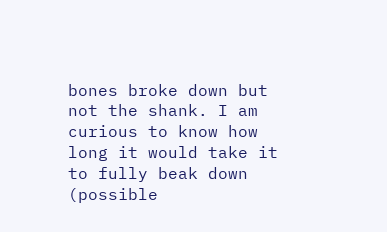bones broke down but not the shank. I am curious to know how long it would take it to fully beak down (possible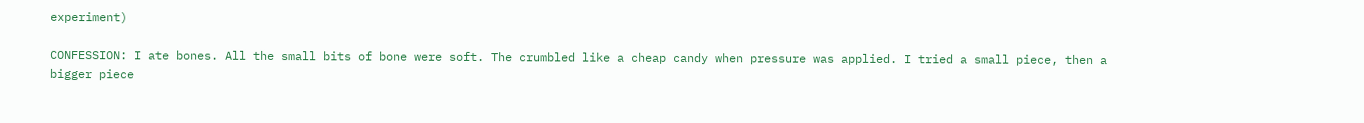experiment)

CONFESSION: I ate bones. All the small bits of bone were soft. The crumbled like a cheap candy when pressure was applied. I tried a small piece, then a bigger piece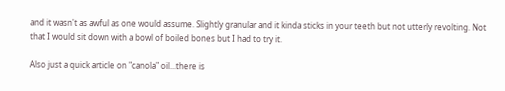and it wasn't as awful as one would assume. Slightly granular and it kinda sticks in your teeth but not utterly revolting. Not that I would sit down with a bowl of boiled bones but I had to try it.

Also just a quick article on "canola" oil...there is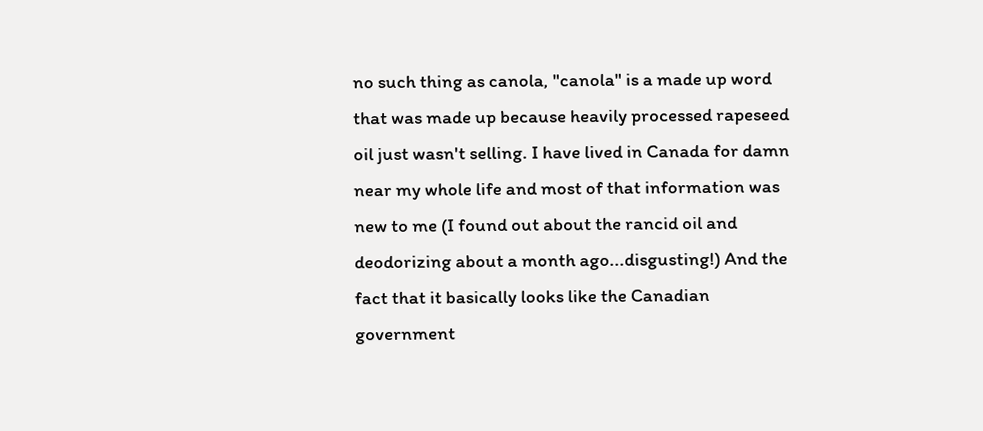no such thing as canola, "canola" is a made up word that was made up because heavily processed rapeseed oil just wasn't selling. I have lived in Canada for damn near my whole life and most of that information was new to me (I found out about the rancid oil and deodorizing about a month ago...disgusting!) And the fact that it basically looks like the Canadian government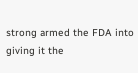strong armed the FDA into giving it the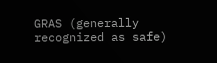GRAS (generally recognized as safe)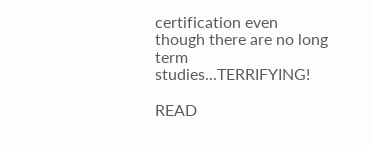certification even though there are no long term studies...TERRIFYING!

READ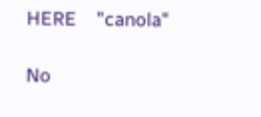HERE    "canola"

No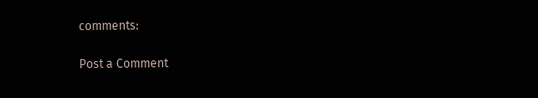comments:

Post a Comment